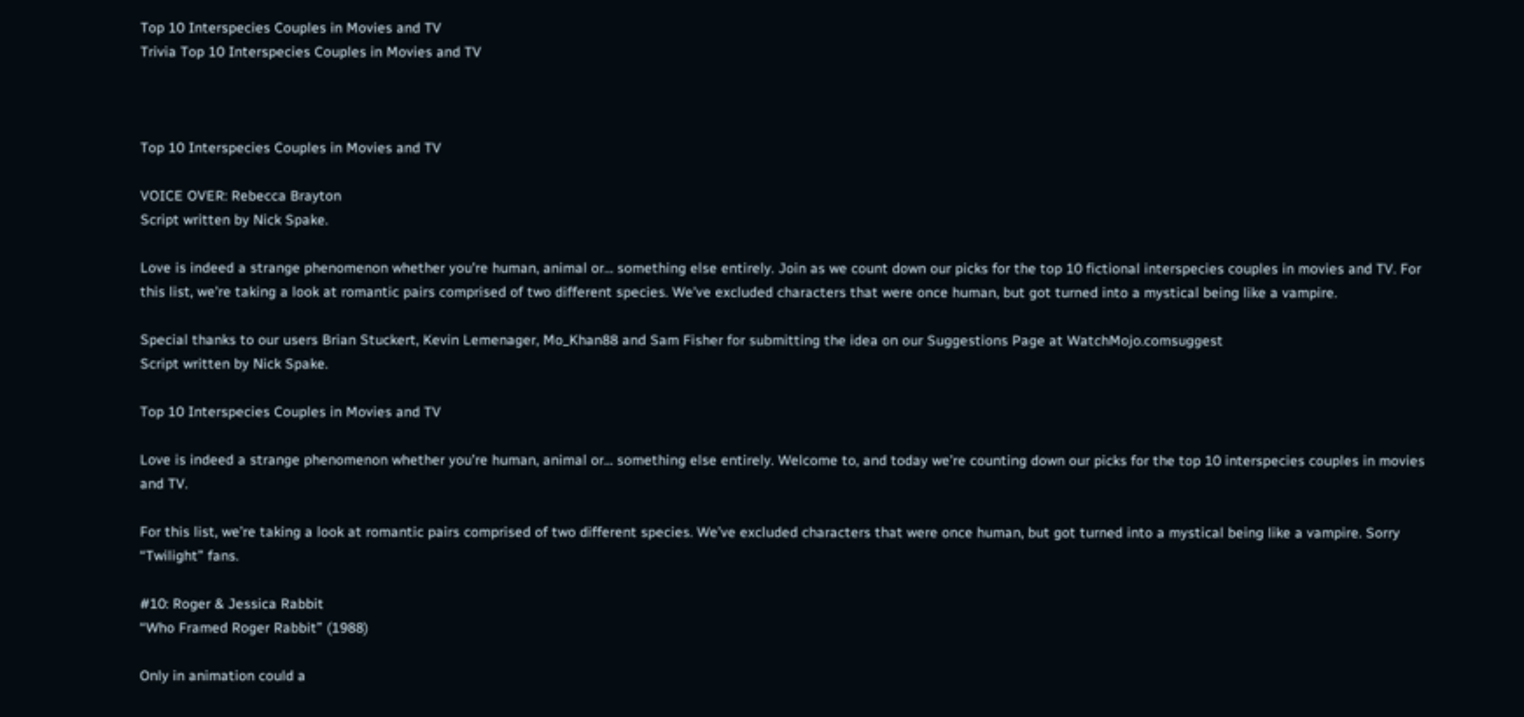Top 10 Interspecies Couples in Movies and TV
Trivia Top 10 Interspecies Couples in Movies and TV



Top 10 Interspecies Couples in Movies and TV

VOICE OVER: Rebecca Brayton
Script written by Nick Spake.

Love is indeed a strange phenomenon whether you're human, animal or… something else entirely. Join as we count down our picks for the top 10 fictional interspecies couples in movies and TV. For this list, we're taking a look at romantic pairs comprised of two different species. We've excluded characters that were once human, but got turned into a mystical being like a vampire.

Special thanks to our users Brian Stuckert, Kevin Lemenager, Mo_Khan88 and Sam Fisher for submitting the idea on our Suggestions Page at WatchMojo.comsuggest
Script written by Nick Spake.

Top 10 Interspecies Couples in Movies and TV

Love is indeed a strange phenomenon whether you’re human, animal or… something else entirely. Welcome to, and today we’re counting down our picks for the top 10 interspecies couples in movies and TV.

For this list, we’re taking a look at romantic pairs comprised of two different species. We’ve excluded characters that were once human, but got turned into a mystical being like a vampire. Sorry “Twilight” fans.

#10: Roger & Jessica Rabbit
“Who Framed Roger Rabbit” (1988)

Only in animation could a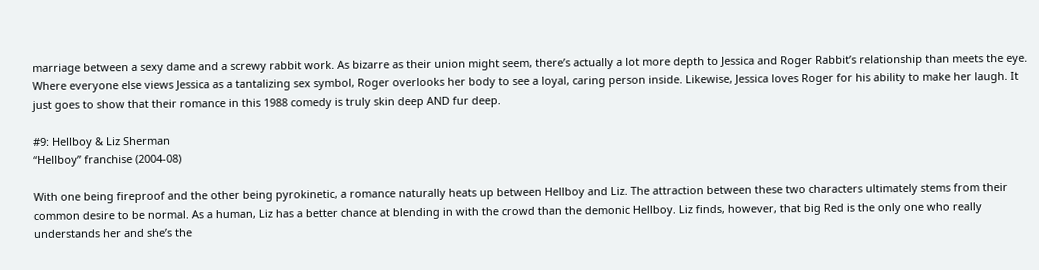marriage between a sexy dame and a screwy rabbit work. As bizarre as their union might seem, there’s actually a lot more depth to Jessica and Roger Rabbit’s relationship than meets the eye. Where everyone else views Jessica as a tantalizing sex symbol, Roger overlooks her body to see a loyal, caring person inside. Likewise, Jessica loves Roger for his ability to make her laugh. It just goes to show that their romance in this 1988 comedy is truly skin deep AND fur deep.

#9: Hellboy & Liz Sherman
“Hellboy” franchise (2004-08)

With one being fireproof and the other being pyrokinetic, a romance naturally heats up between Hellboy and Liz. The attraction between these two characters ultimately stems from their common desire to be normal. As a human, Liz has a better chance at blending in with the crowd than the demonic Hellboy. Liz finds, however, that big Red is the only one who really understands her and she’s the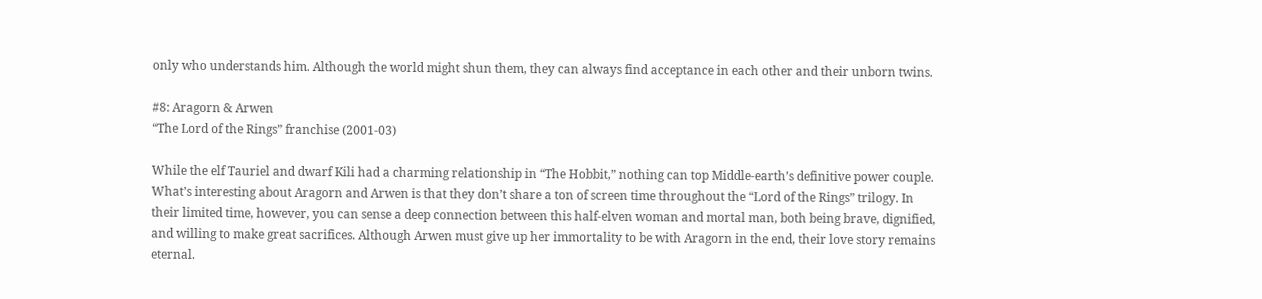only who understands him. Although the world might shun them, they can always find acceptance in each other and their unborn twins.

#8: Aragorn & Arwen
“The Lord of the Rings” franchise (2001-03)

While the elf Tauriel and dwarf Kili had a charming relationship in “The Hobbit,” nothing can top Middle-earth’s definitive power couple. What’s interesting about Aragorn and Arwen is that they don’t share a ton of screen time throughout the “Lord of the Rings” trilogy. In their limited time, however, you can sense a deep connection between this half-elven woman and mortal man, both being brave, dignified, and willing to make great sacrifices. Although Arwen must give up her immortality to be with Aragorn in the end, their love story remains eternal.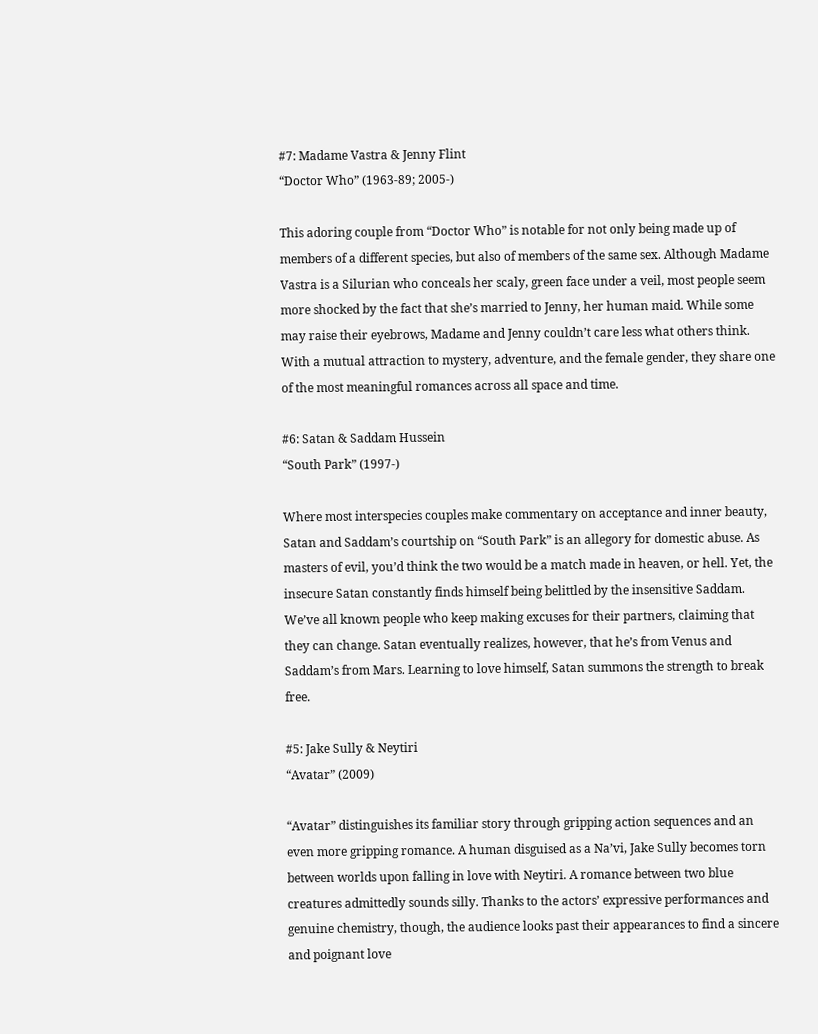#7: Madame Vastra & Jenny Flint
“Doctor Who” (1963-89; 2005-)

This adoring couple from “Doctor Who” is notable for not only being made up of members of a different species, but also of members of the same sex. Although Madame Vastra is a Silurian who conceals her scaly, green face under a veil, most people seem more shocked by the fact that she’s married to Jenny, her human maid. While some may raise their eyebrows, Madame and Jenny couldn’t care less what others think. With a mutual attraction to mystery, adventure, and the female gender, they share one of the most meaningful romances across all space and time.

#6: Satan & Saddam Hussein
“South Park” (1997-)

Where most interspecies couples make commentary on acceptance and inner beauty, Satan and Saddam’s courtship on “South Park” is an allegory for domestic abuse. As masters of evil, you’d think the two would be a match made in heaven, or hell. Yet, the insecure Satan constantly finds himself being belittled by the insensitive Saddam. We’ve all known people who keep making excuses for their partners, claiming that they can change. Satan eventually realizes, however, that he’s from Venus and Saddam’s from Mars. Learning to love himself, Satan summons the strength to break free.

#5: Jake Sully & Neytiri
“Avatar” (2009)

“Avatar” distinguishes its familiar story through gripping action sequences and an even more gripping romance. A human disguised as a Na’vi, Jake Sully becomes torn between worlds upon falling in love with Neytiri. A romance between two blue creatures admittedly sounds silly. Thanks to the actors’ expressive performances and genuine chemistry, though, the audience looks past their appearances to find a sincere and poignant love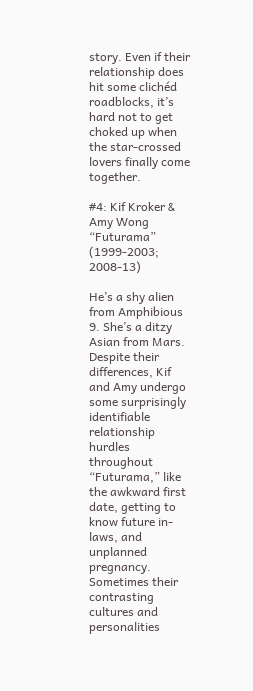story. Even if their relationship does hit some clichéd roadblocks, it’s hard not to get choked up when the star-crossed lovers finally come together.

#4: Kif Kroker & Amy Wong
“Futurama” (1999-2003; 2008-13)

He’s a shy alien from Amphibious 9. She’s a ditzy Asian from Mars. Despite their differences, Kif and Amy undergo some surprisingly identifiable relationship hurdles throughout “Futurama,” like the awkward first date, getting to know future in-laws, and unplanned pregnancy. Sometimes their contrasting cultures and personalities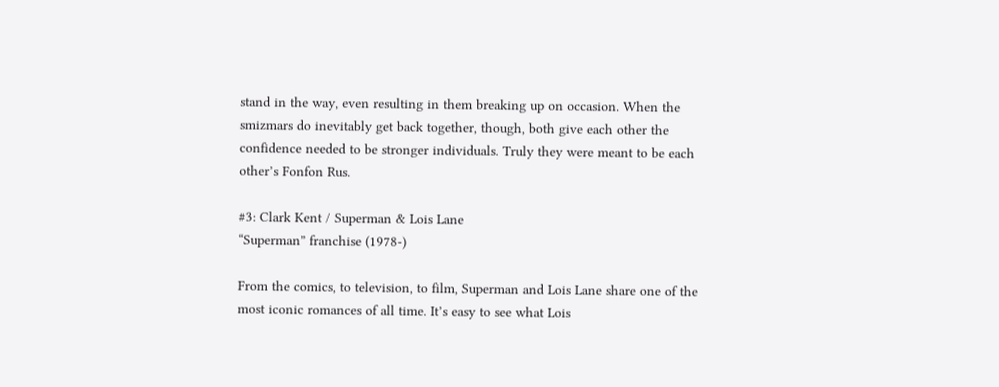stand in the way, even resulting in them breaking up on occasion. When the smizmars do inevitably get back together, though, both give each other the confidence needed to be stronger individuals. Truly they were meant to be each other’s Fonfon Rus.

#3: Clark Kent / Superman & Lois Lane
“Superman” franchise (1978-)

From the comics, to television, to film, Superman and Lois Lane share one of the most iconic romances of all time. It’s easy to see what Lois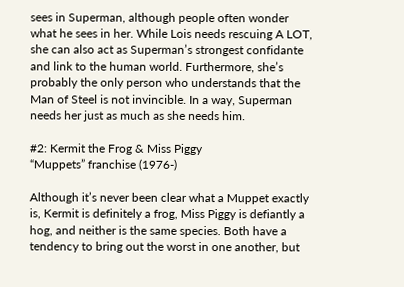sees in Superman, although people often wonder what he sees in her. While Lois needs rescuing A LOT, she can also act as Superman’s strongest confidante and link to the human world. Furthermore, she’s probably the only person who understands that the Man of Steel is not invincible. In a way, Superman needs her just as much as she needs him.

#2: Kermit the Frog & Miss Piggy
“Muppets” franchise (1976-)

Although it’s never been clear what a Muppet exactly is, Kermit is definitely a frog, Miss Piggy is defiantly a hog, and neither is the same species. Both have a tendency to bring out the worst in one another, but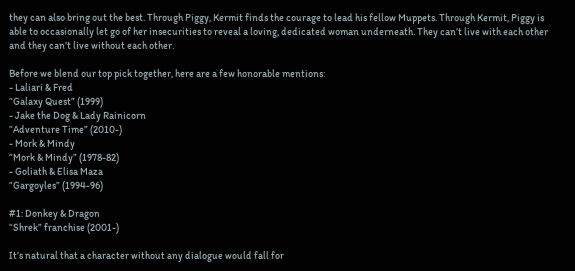they can also bring out the best. Through Piggy, Kermit finds the courage to lead his fellow Muppets. Through Kermit, Piggy is able to occasionally let go of her insecurities to reveal a loving, dedicated woman underneath. They can’t live with each other and they can’t live without each other.

Before we blend our top pick together, here are a few honorable mentions:
- Laliari & Fred
“Galaxy Quest” (1999)
- Jake the Dog & Lady Rainicorn
“Adventure Time” (2010-)
- Mork & Mindy
“Mork & Mindy” (1978-82)
- Goliath & Elisa Maza
“Gargoyles” (1994-96)

#1: Donkey & Dragon
“Shrek” franchise (2001-)

It’s natural that a character without any dialogue would fall for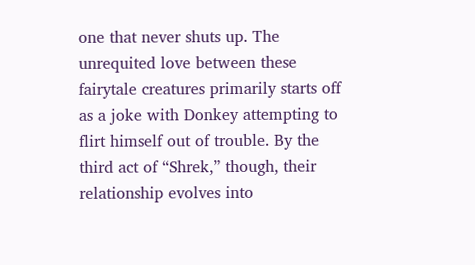one that never shuts up. The unrequited love between these fairytale creatures primarily starts off as a joke with Donkey attempting to flirt himself out of trouble. By the third act of “Shrek,” though, their relationship evolves into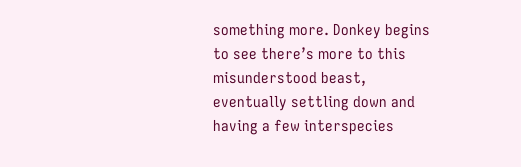something more. Donkey begins to see there’s more to this misunderstood beast, eventually settling down and having a few interspecies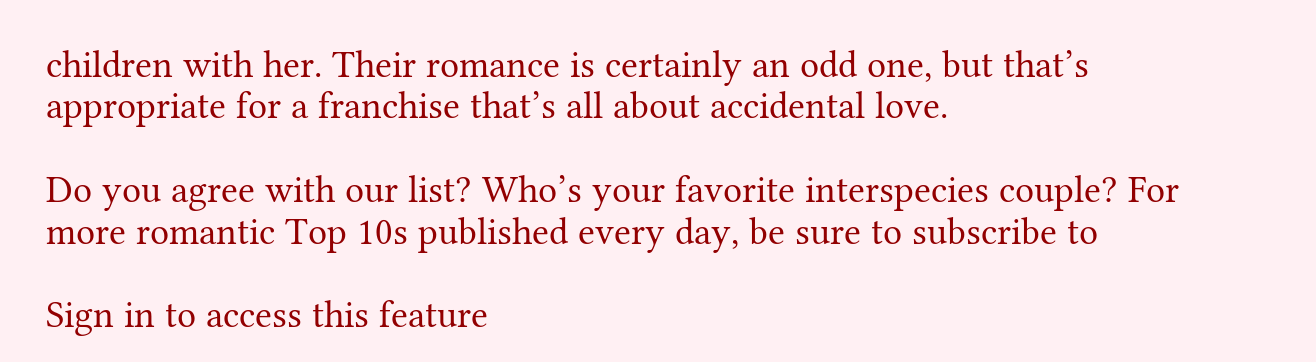children with her. Their romance is certainly an odd one, but that’s appropriate for a franchise that’s all about accidental love.

Do you agree with our list? Who’s your favorite interspecies couple? For more romantic Top 10s published every day, be sure to subscribe to

Sign in to access this feature